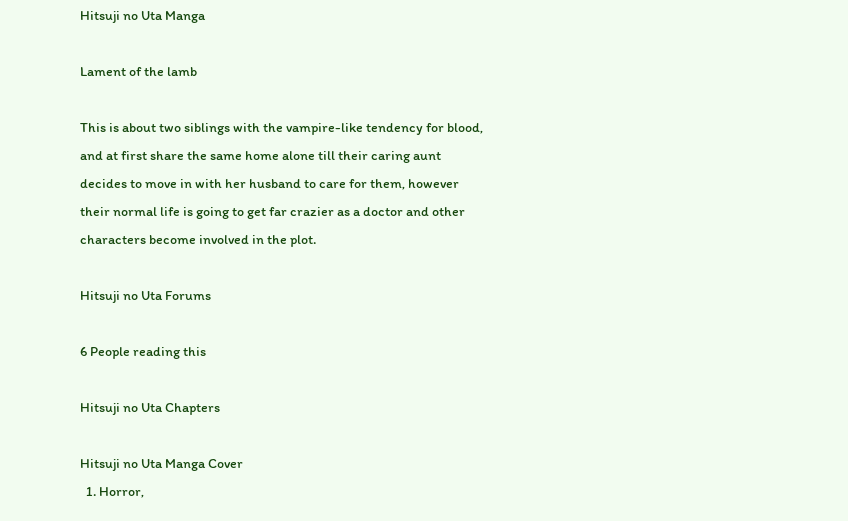Hitsuji no Uta Manga

Lament of the lamb

This is about two siblings with the vampire-like tendency for blood, and at first share the same home alone till their caring aunt decides to move in with her husband to care for them, however their normal life is going to get far crazier as a doctor and other characters become involved in the plot.

Hitsuji no Uta Forums

6 People reading this

Hitsuji no Uta Chapters

Hitsuji no Uta Manga Cover
  1. Horror,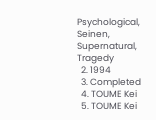Psychological, Seinen, Supernatural, Tragedy
  2. 1994
  3. Completed
  4. TOUME Kei
  5. TOUME Kei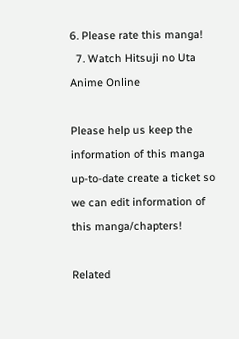6. Please rate this manga!
  7. Watch Hitsuji no Uta Anime Online

Please help us keep the information of this manga up-to-date create a ticket so we can edit information of this manga/chapters!

Related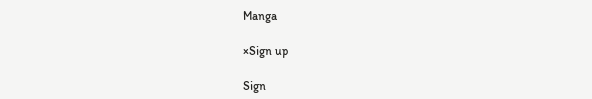Manga

×Sign up

Sign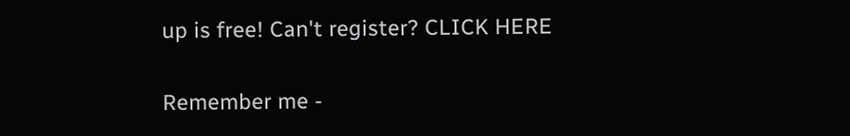up is free! Can't register? CLICK HERE


Remember me -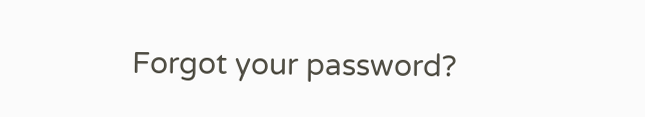Forgot your password?